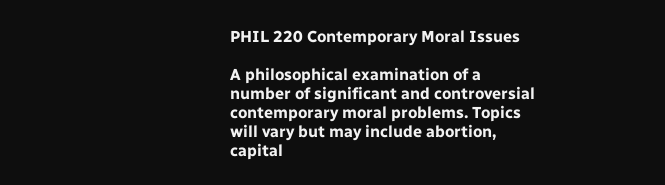PHIL 220 Contemporary Moral Issues

A philosophical examination of a number of significant and controversial contemporary moral problems. Topics will vary but may include abortion, capital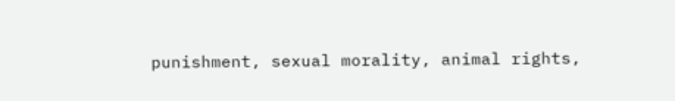punishment, sexual morality, animal rights,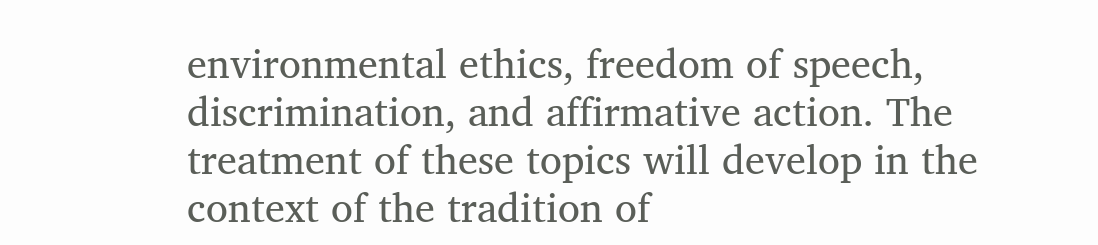environmental ethics, freedom of speech, discrimination, and affirmative action. The treatment of these topics will develop in the context of the tradition of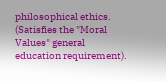philosophical ethics. (Satisfies the "Moral Values" general education requirement).